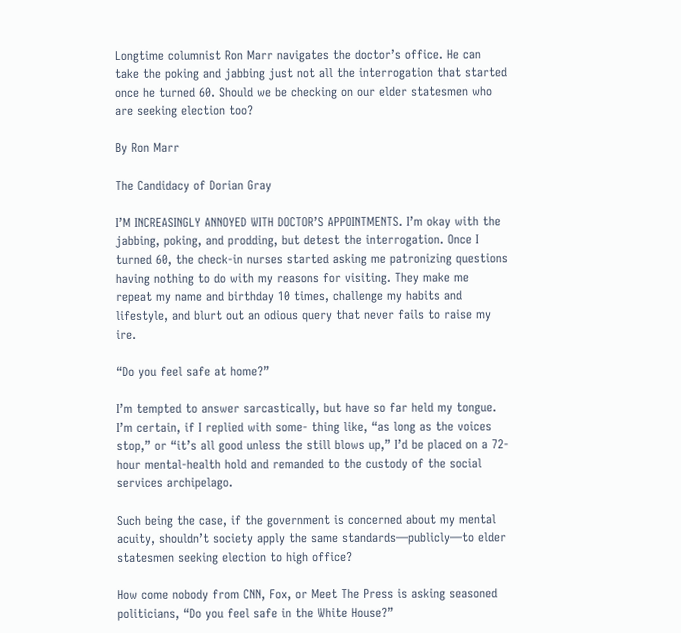Longtime columnist Ron Marr navigates the doctor’s office. He can take the poking and jabbing just not all the interrogation that started once he turned 60. Should we be checking on our elder statesmen who are seeking election too?

By Ron Marr

The Candidacy of Dorian Gray

I’M INCREASINGLY ANNOYED WITH DOCTOR’S APPOINTMENTS. I’m okay with the jabbing, poking, and prodding, but detest the interrogation. Once I turned 60, the check-in nurses started asking me patronizing questions having nothing to do with my reasons for visiting. They make me repeat my name and birthday 10 times, challenge my habits and lifestyle, and blurt out an odious query that never fails to raise my ire.

“Do you feel safe at home?”

I’m tempted to answer sarcastically, but have so far held my tongue. I’m certain, if I replied with some- thing like, “as long as the voices stop,” or “it’s all good unless the still blows up,” I’d be placed on a 72-hour mental-health hold and remanded to the custody of the social services archipelago.

Such being the case, if the government is concerned about my mental acuity, shouldn’t society apply the same standards—publicly—to elder statesmen seeking election to high office?

How come nobody from CNN, Fox, or Meet The Press is asking seasoned politicians, “Do you feel safe in the White House?”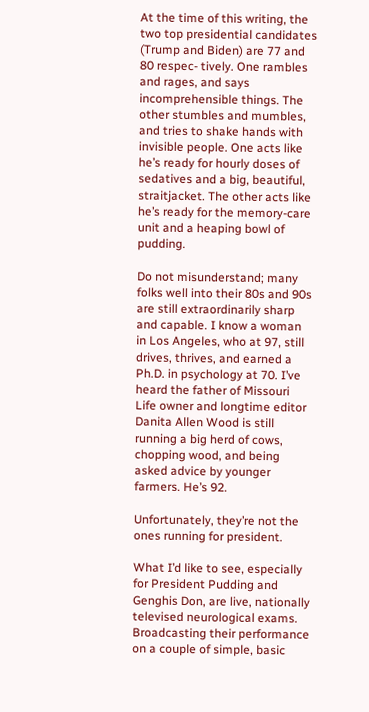At the time of this writing, the two top presidential candidates (Trump and Biden) are 77 and 80 respec- tively. One rambles and rages, and says incomprehensible things. The other stumbles and mumbles, and tries to shake hands with invisible people. One acts like he’s ready for hourly doses of sedatives and a big, beautiful, straitjacket. The other acts like he’s ready for the memory-care unit and a heaping bowl of pudding.

Do not misunderstand; many folks well into their 80s and 90s are still extraordinarily sharp and capable. I know a woman in Los Angeles, who at 97, still drives, thrives, and earned a Ph.D. in psychology at 70. I’ve heard the father of Missouri Life owner and longtime editor Danita Allen Wood is still running a big herd of cows, chopping wood, and being asked advice by younger farmers. He’s 92.

Unfortunately, they’re not the ones running for president.

What I’d like to see, especially for President Pudding and Genghis Don, are live, nationally televised neurological exams. Broadcasting their performance on a couple of simple, basic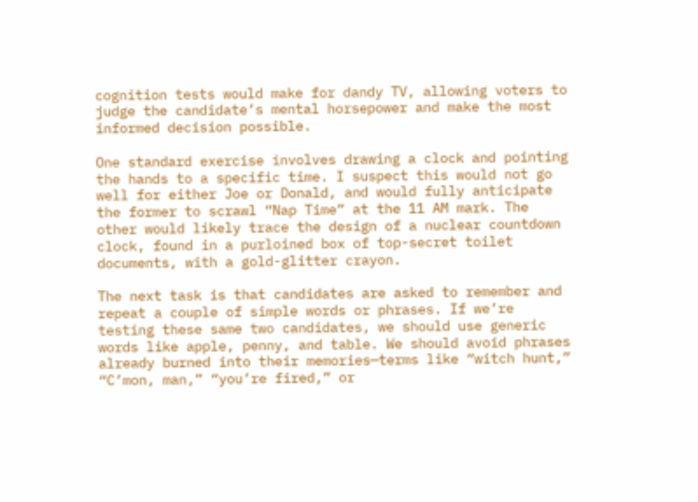cognition tests would make for dandy TV, allowing voters to judge the candidate’s mental horsepower and make the most informed decision possible.

One standard exercise involves drawing a clock and pointing the hands to a specific time. I suspect this would not go well for either Joe or Donald, and would fully anticipate the former to scrawl “Nap Time” at the 11 AM mark. The other would likely trace the design of a nuclear countdown clock, found in a purloined box of top-secret toilet documents, with a gold-glitter crayon.

The next task is that candidates are asked to remember and repeat a couple of simple words or phrases. If we’re testing these same two candidates, we should use generic words like apple, penny, and table. We should avoid phrases already burned into their memories—terms like “witch hunt,” “C’mon, man,” “you’re fired,” or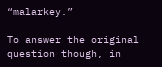“malarkey.”

To answer the original question though, in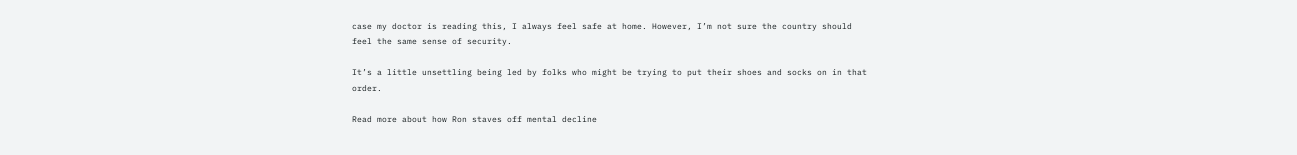case my doctor is reading this, I always feel safe at home. However, I’m not sure the country should feel the same sense of security.

It’s a little unsettling being led by folks who might be trying to put their shoes and socks on in that order.

Read more about how Ron staves off mental decline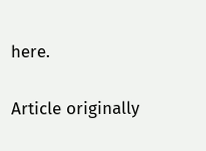here.

Article originally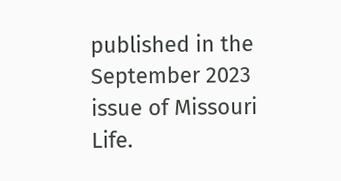published in the September 2023 issue of Missouri Life.